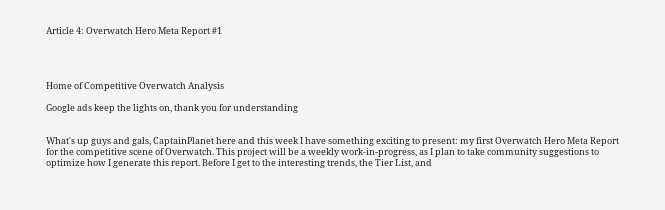Article 4: Overwatch Hero Meta Report #1




Home of Competitive Overwatch Analysis

Google ads keep the lights on, thank you for understanding


What's up guys and gals, CaptainPlanet here and this week I have something exciting to present: my first Overwatch Hero Meta Report for the competitive scene of Overwatch. This project will be a weekly work-in-progress, as I plan to take community suggestions to optimize how I generate this report. Before I get to the interesting trends, the Tier List, and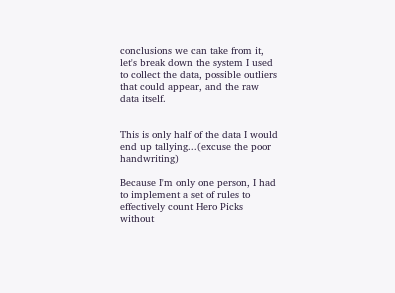conclusions we can take from it, let's break down the system I used to collect the data, possible outliers that could appear, and the raw data itself.


This is only half of the data I would end up tallying...(excuse the poor handwriting)

Because I'm only one person, I had to implement a set of rules to effectively count Hero Picks without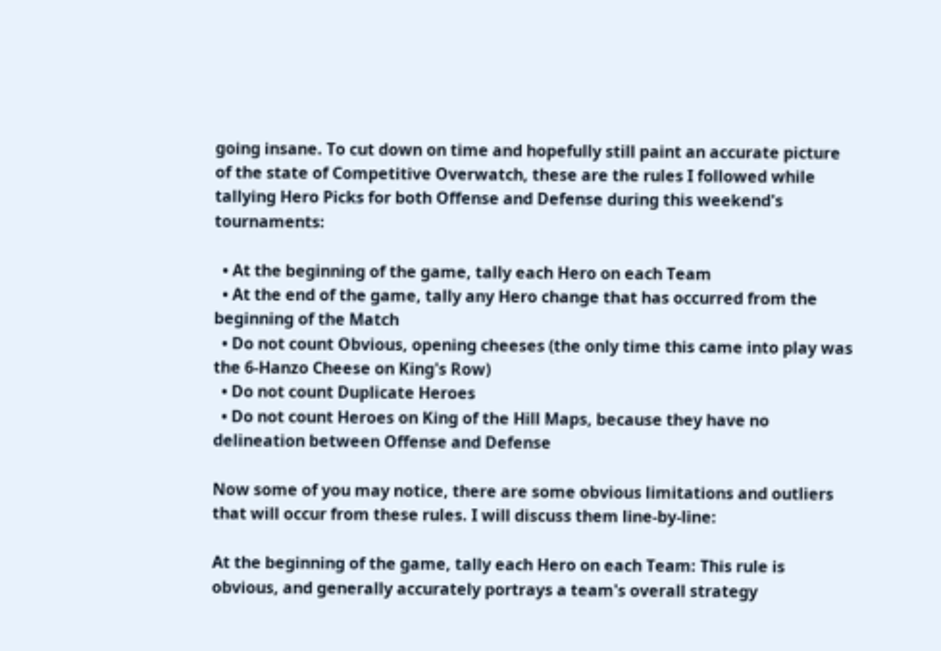going insane. To cut down on time and hopefully still paint an accurate picture of the state of Competitive Overwatch, these are the rules I followed while tallying Hero Picks for both Offense and Defense during this weekend's tournaments:

  • At the beginning of the game, tally each Hero on each Team
  • At the end of the game, tally any Hero change that has occurred from the beginning of the Match
  • Do not count Obvious, opening cheeses (the only time this came into play was the 6-Hanzo Cheese on King's Row)
  • Do not count Duplicate Heroes
  • Do not count Heroes on King of the Hill Maps, because they have no delineation between Offense and Defense

Now some of you may notice, there are some obvious limitations and outliers that will occur from these rules. I will discuss them line-by-line:

At the beginning of the game, tally each Hero on each Team: This rule is obvious, and generally accurately portrays a team's overall strategy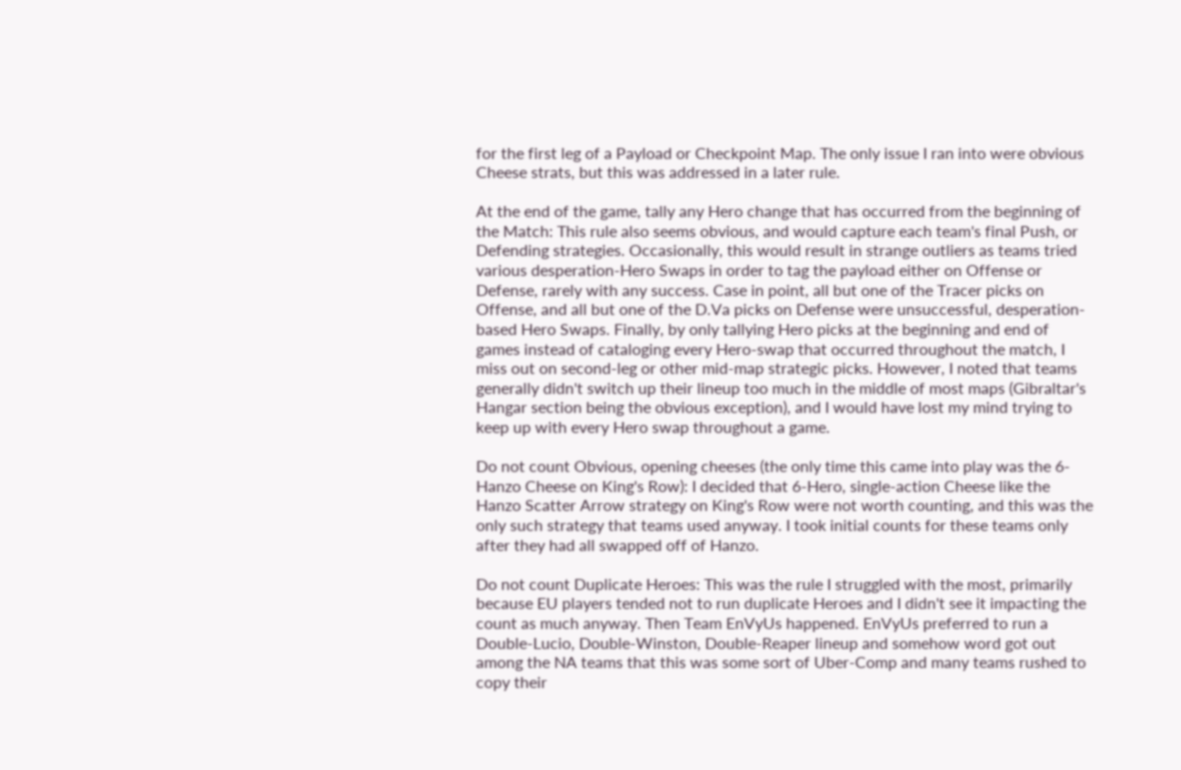for the first leg of a Payload or Checkpoint Map. The only issue I ran into were obvious Cheese strats, but this was addressed in a later rule.

At the end of the game, tally any Hero change that has occurred from the beginning of the Match: This rule also seems obvious, and would capture each team's final Push, or Defending strategies. Occasionally, this would result in strange outliers as teams tried various desperation-Hero Swaps in order to tag the payload either on Offense or Defense, rarely with any success. Case in point, all but one of the Tracer picks on Offense, and all but one of the D.Va picks on Defense were unsuccessful, desperation-based Hero Swaps. Finally, by only tallying Hero picks at the beginning and end of games instead of cataloging every Hero-swap that occurred throughout the match, I miss out on second-leg or other mid-map strategic picks. However, I noted that teams generally didn't switch up their lineup too much in the middle of most maps (Gibraltar's Hangar section being the obvious exception), and I would have lost my mind trying to keep up with every Hero swap throughout a game.

Do not count Obvious, opening cheeses (the only time this came into play was the 6-Hanzo Cheese on King's Row): I decided that 6-Hero, single-action Cheese like the Hanzo Scatter Arrow strategy on King's Row were not worth counting, and this was the only such strategy that teams used anyway. I took initial counts for these teams only after they had all swapped off of Hanzo.

Do not count Duplicate Heroes: This was the rule I struggled with the most, primarily because EU players tended not to run duplicate Heroes and I didn't see it impacting the count as much anyway. Then Team EnVyUs happened. EnVyUs preferred to run a Double-Lucio, Double-Winston, Double-Reaper lineup and somehow word got out among the NA teams that this was some sort of Uber-Comp and many teams rushed to copy their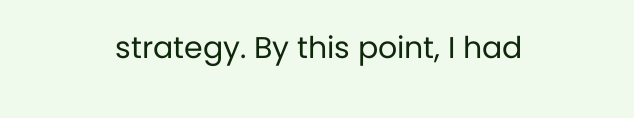strategy. By this point, I had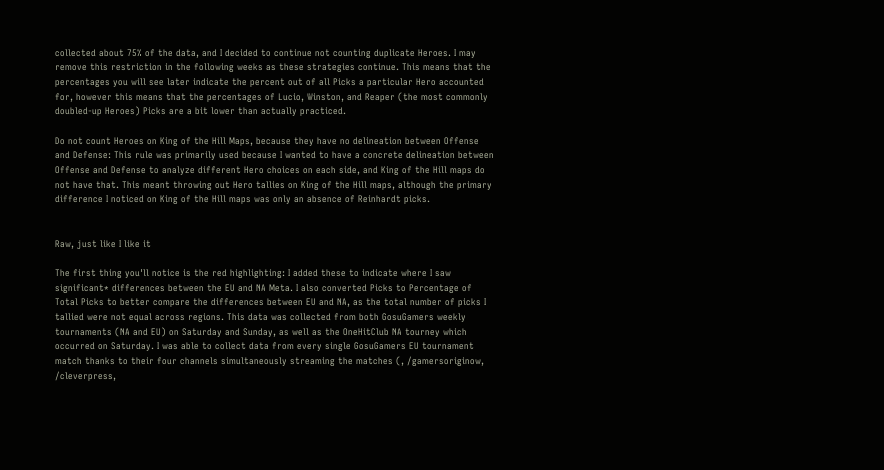collected about 75% of the data, and I decided to continue not counting duplicate Heroes. I may remove this restriction in the following weeks as these strategies continue. This means that the percentages you will see later indicate the percent out of all Picks a particular Hero accounted for, however this means that the percentages of Lucio, Winston, and Reaper (the most commonly doubled-up Heroes) Picks are a bit lower than actually practiced.

Do not count Heroes on King of the Hill Maps, because they have no delineation between Offense and Defense: This rule was primarily used because I wanted to have a concrete delineation between Offense and Defense to analyze different Hero choices on each side, and King of the Hill maps do not have that. This meant throwing out Hero tallies on King of the Hill maps, although the primary difference I noticed on King of the Hill maps was only an absence of Reinhardt picks.


Raw, just like I like it

The first thing you'll notice is the red highlighting: I added these to indicate where I saw significant* differences between the EU and NA Meta. I also converted Picks to Percentage of Total Picks to better compare the differences between EU and NA, as the total number of picks I tallied were not equal across regions. This data was collected from both GosuGamers weekly tournaments (NA and EU) on Saturday and Sunday, as well as the OneHitClub NA tourney which occurred on Saturday. I was able to collect data from every single GosuGamers EU tournament match thanks to their four channels simultaneously streaming the matches (, /gamersoriginow, /cleverpress,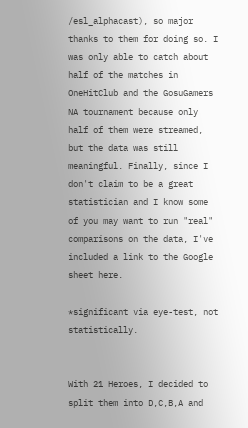/esl_alphacast), so major thanks to them for doing so. I was only able to catch about half of the matches in OneHitClub and the GosuGamers NA tournament because only half of them were streamed, but the data was still meaningful. Finally, since I don't claim to be a great statistician and I know some of you may want to run "real" comparisons on the data, I've included a link to the Google sheet here.

*significant via eye-test, not statistically.


With 21 Heroes, I decided to split them into D,C,B,A and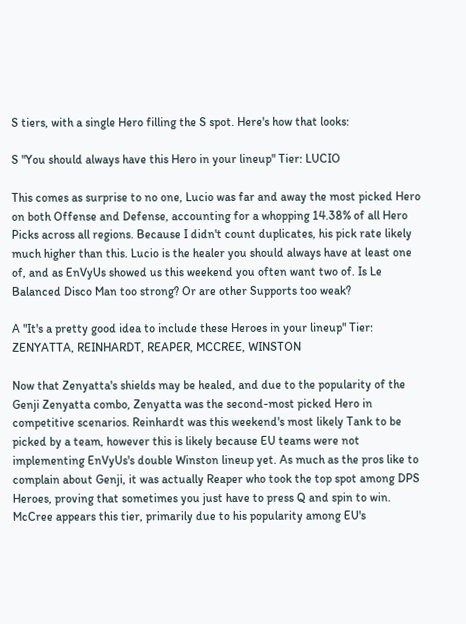S tiers, with a single Hero filling the S spot. Here's how that looks:

S "You should always have this Hero in your lineup" Tier: LUCIO

This comes as surprise to no one, Lucio was far and away the most picked Hero on both Offense and Defense, accounting for a whopping 14.38% of all Hero Picks across all regions. Because I didn't count duplicates, his pick rate likely much higher than this. Lucio is the healer you should always have at least one of, and as EnVyUs showed us this weekend you often want two of. Is Le Balanced Disco Man too strong? Or are other Supports too weak?

A "It's a pretty good idea to include these Heroes in your lineup" Tier: ZENYATTA, REINHARDT, REAPER, MCCREE, WINSTON

Now that Zenyatta's shields may be healed, and due to the popularity of the Genji Zenyatta combo, Zenyatta was the second-most picked Hero in competitive scenarios. Reinhardt was this weekend's most likely Tank to be picked by a team, however this is likely because EU teams were not implementing EnVyUs's double Winston lineup yet. As much as the pros like to complain about Genji, it was actually Reaper who took the top spot among DPS Heroes, proving that sometimes you just have to press Q and spin to win. McCree appears this tier, primarily due to his popularity among EU's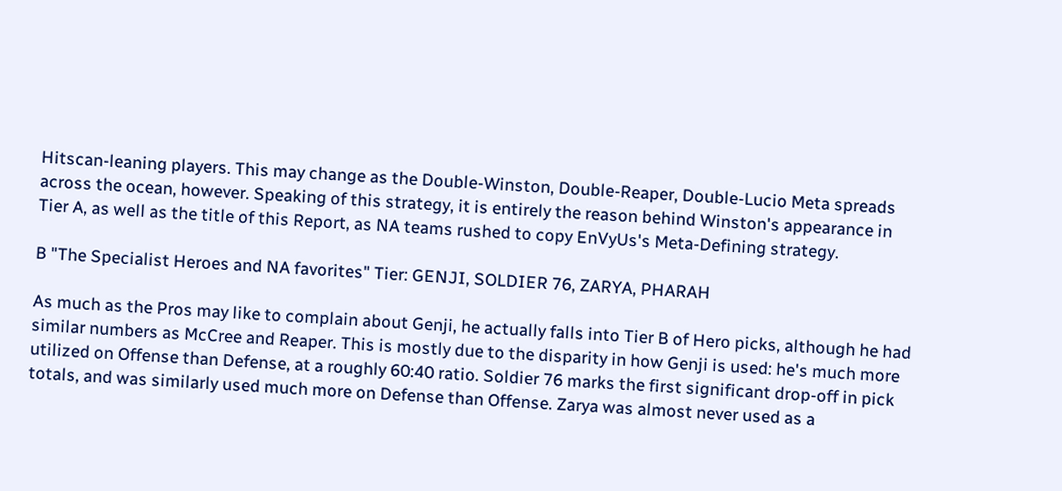Hitscan-leaning players. This may change as the Double-Winston, Double-Reaper, Double-Lucio Meta spreads across the ocean, however. Speaking of this strategy, it is entirely the reason behind Winston's appearance in Tier A, as well as the title of this Report, as NA teams rushed to copy EnVyUs's Meta-Defining strategy.

B "The Specialist Heroes and NA favorites" Tier: GENJI, SOLDIER 76, ZARYA, PHARAH

As much as the Pros may like to complain about Genji, he actually falls into Tier B of Hero picks, although he had similar numbers as McCree and Reaper. This is mostly due to the disparity in how Genji is used: he's much more utilized on Offense than Defense, at a roughly 60:40 ratio. Soldier 76 marks the first significant drop-off in pick totals, and was similarly used much more on Defense than Offense. Zarya was almost never used as a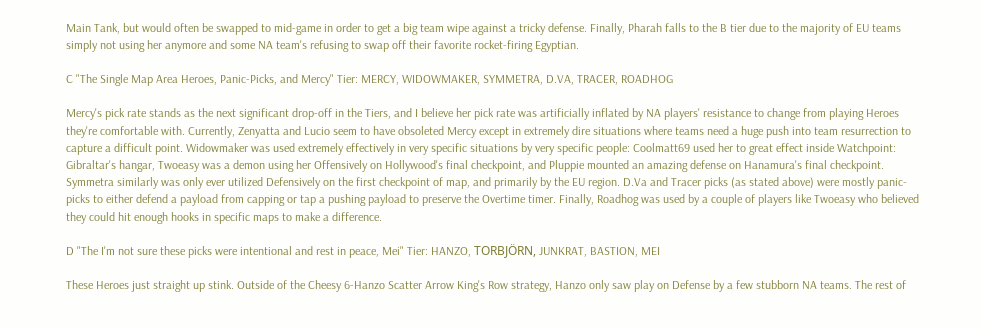Main Tank, but would often be swapped to mid-game in order to get a big team wipe against a tricky defense. Finally, Pharah falls to the B tier due to the majority of EU teams simply not using her anymore and some NA team's refusing to swap off their favorite rocket-firing Egyptian.

C "The Single Map Area Heroes, Panic-Picks, and Mercy" Tier: MERCY, WIDOWMAKER, SYMMETRA, D.VA, TRACER, ROADHOG

Mercy's pick rate stands as the next significant drop-off in the Tiers, and I believe her pick rate was artificially inflated by NA players' resistance to change from playing Heroes they're comfortable with. Currently, Zenyatta and Lucio seem to have obsoleted Mercy except in extremely dire situations where teams need a huge push into team resurrection to capture a difficult point. Widowmaker was used extremely effectively in very specific situations by very specific people: Coolmatt69 used her to great effect inside Watchpoint: Gibraltar's hangar, Twoeasy was a demon using her Offensively on Hollywood's final checkpoint, and Pluppie mounted an amazing defense on Hanamura's final checkpoint. Symmetra similarly was only ever utilized Defensively on the first checkpoint of map, and primarily by the EU region. D.Va and Tracer picks (as stated above) were mostly panic-picks to either defend a payload from capping or tap a pushing payload to preserve the Overtime timer. Finally, Roadhog was used by a couple of players like Twoeasy who believed they could hit enough hooks in specific maps to make a difference.

D "The I'm not sure these picks were intentional and rest in peace, Mei" Tier: HANZO, TORBJÖRN, JUNKRAT, BASTION, MEI

These Heroes just straight up stink. Outside of the Cheesy 6-Hanzo Scatter Arrow King's Row strategy, Hanzo only saw play on Defense by a few stubborn NA teams. The rest of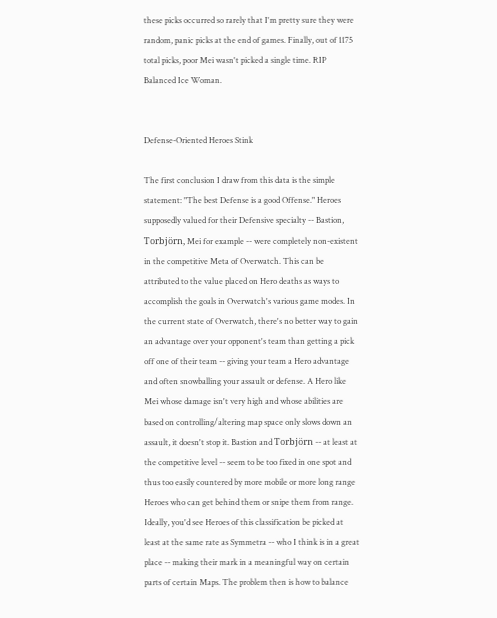these picks occurred so rarely that I'm pretty sure they were random, panic picks at the end of games. Finally, out of 1175 total picks, poor Mei wasn't picked a single time. RIP Balanced Ice Woman.


Defense-Oriented Heroes Stink

The first conclusion I draw from this data is the simple statement: "The best Defense is a good Offense." Heroes supposedly valued for their Defensive specialty -- Bastion, Torbjörn, Mei for example -- were completely non-existent in the competitive Meta of Overwatch. This can be attributed to the value placed on Hero deaths as ways to accomplish the goals in Overwatch's various game modes. In the current state of Overwatch, there's no better way to gain an advantage over your opponent's team than getting a pick off one of their team -- giving your team a Hero advantage and often snowballing your assault or defense. A Hero like Mei whose damage isn't very high and whose abilities are based on controlling/altering map space only slows down an assault, it doesn't stop it. Bastion and Torbjörn -- at least at the competitive level -- seem to be too fixed in one spot and thus too easily countered by more mobile or more long range Heroes who can get behind them or snipe them from range. Ideally, you'd see Heroes of this classification be picked at least at the same rate as Symmetra -- who I think is in a great place -- making their mark in a meaningful way on certain parts of certain Maps. The problem then is how to balance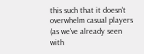this such that it doesn't overwhelm casual players (as we've already seen with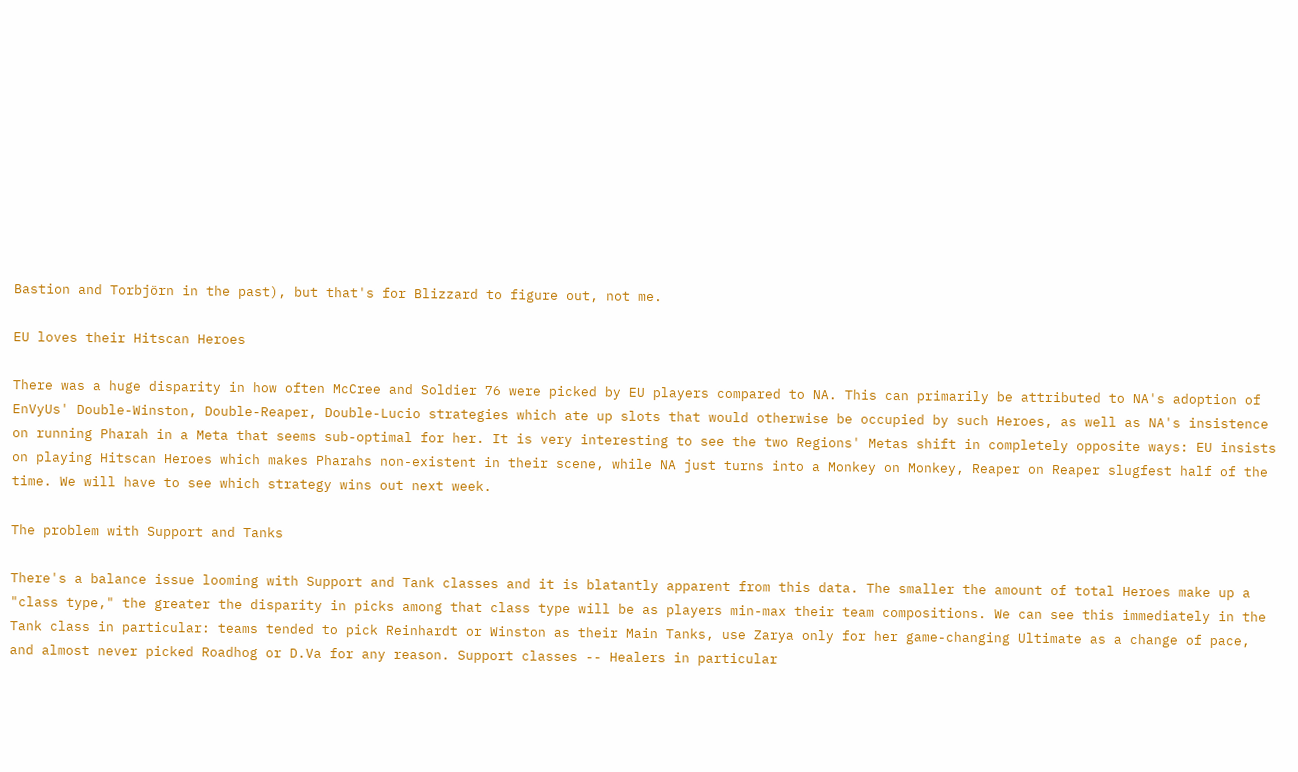Bastion and Torbjörn in the past), but that's for Blizzard to figure out, not me.

EU loves their Hitscan Heroes

There was a huge disparity in how often McCree and Soldier 76 were picked by EU players compared to NA. This can primarily be attributed to NA's adoption of EnVyUs' Double-Winston, Double-Reaper, Double-Lucio strategies which ate up slots that would otherwise be occupied by such Heroes, as well as NA's insistence on running Pharah in a Meta that seems sub-optimal for her. It is very interesting to see the two Regions' Metas shift in completely opposite ways: EU insists on playing Hitscan Heroes which makes Pharahs non-existent in their scene, while NA just turns into a Monkey on Monkey, Reaper on Reaper slugfest half of the time. We will have to see which strategy wins out next week.

The problem with Support and Tanks

There's a balance issue looming with Support and Tank classes and it is blatantly apparent from this data. The smaller the amount of total Heroes make up a "class type," the greater the disparity in picks among that class type will be as players min-max their team compositions. We can see this immediately in the Tank class in particular: teams tended to pick Reinhardt or Winston as their Main Tanks, use Zarya only for her game-changing Ultimate as a change of pace, and almost never picked Roadhog or D.Va for any reason. Support classes -- Healers in particular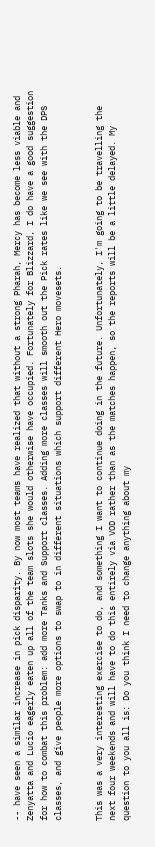-- have seen a similar increase in pick disparity. By now most teams have realized that without a strong Pharah, Mercy has become less viable and Zenyatta and Lucio eagerly eaten up all of the team slots she would otherwise have occupied. Fortunately for Blizzard, I do have a good suggestion for how to combat this problem: add more Tanks and Support classes. Adding more classes will smooth out the Pick rates like we see with the DPS classes, and give people more options to swap to in different situations which support different Hero movesets.


This was a very interesting exercise to do, and something I want to continue doing in the future. Unfortunately, I'm going to be travelling the next four weekends and will have to do this entirely via VOD rather than as the matches happen, so the reports will be a little delayed. My question to you all is: Do you think I need to change anything about my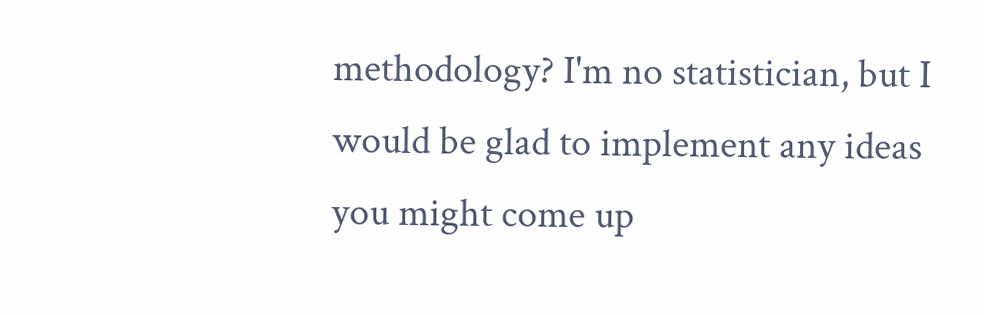methodology? I'm no statistician, but I would be glad to implement any ideas you might come up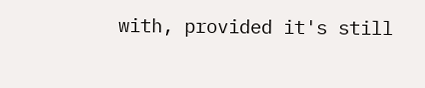with, provided it's still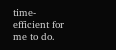time-efficient for me to do.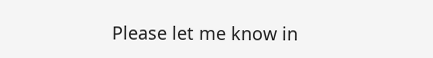Please let me know in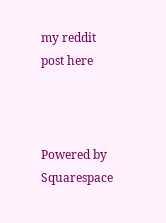my reddit post here



Powered by Squarespace